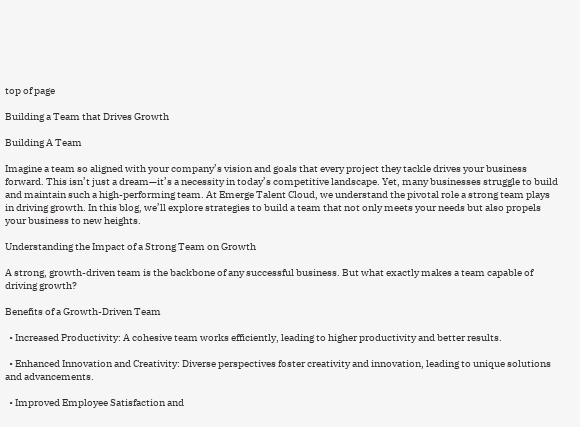top of page

Building a Team that Drives Growth

Building A Team

Imagine a team so aligned with your company’s vision and goals that every project they tackle drives your business forward. This isn’t just a dream—it’s a necessity in today’s competitive landscape. Yet, many businesses struggle to build and maintain such a high-performing team. At Emerge Talent Cloud, we understand the pivotal role a strong team plays in driving growth. In this blog, we’ll explore strategies to build a team that not only meets your needs but also propels your business to new heights.

Understanding the Impact of a Strong Team on Growth

A strong, growth-driven team is the backbone of any successful business. But what exactly makes a team capable of driving growth?

Benefits of a Growth-Driven Team

  • Increased Productivity: A cohesive team works efficiently, leading to higher productivity and better results.

  • Enhanced Innovation and Creativity: Diverse perspectives foster creativity and innovation, leading to unique solutions and advancements.

  • Improved Employee Satisfaction and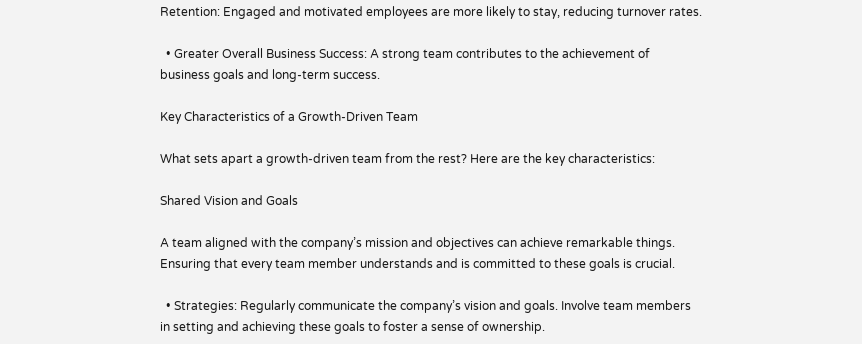Retention: Engaged and motivated employees are more likely to stay, reducing turnover rates.

  • Greater Overall Business Success: A strong team contributes to the achievement of business goals and long-term success.

Key Characteristics of a Growth-Driven Team

What sets apart a growth-driven team from the rest? Here are the key characteristics:

Shared Vision and Goals

A team aligned with the company’s mission and objectives can achieve remarkable things. Ensuring that every team member understands and is committed to these goals is crucial.

  • Strategies: Regularly communicate the company’s vision and goals. Involve team members in setting and achieving these goals to foster a sense of ownership.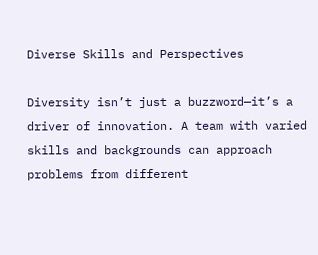Diverse Skills and Perspectives

Diversity isn’t just a buzzword—it’s a driver of innovation. A team with varied skills and backgrounds can approach problems from different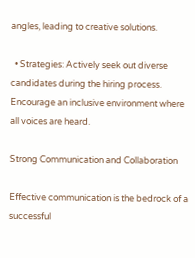angles, leading to creative solutions.

  • Strategies: Actively seek out diverse candidates during the hiring process. Encourage an inclusive environment where all voices are heard.

Strong Communication and Collaboration

Effective communication is the bedrock of a successful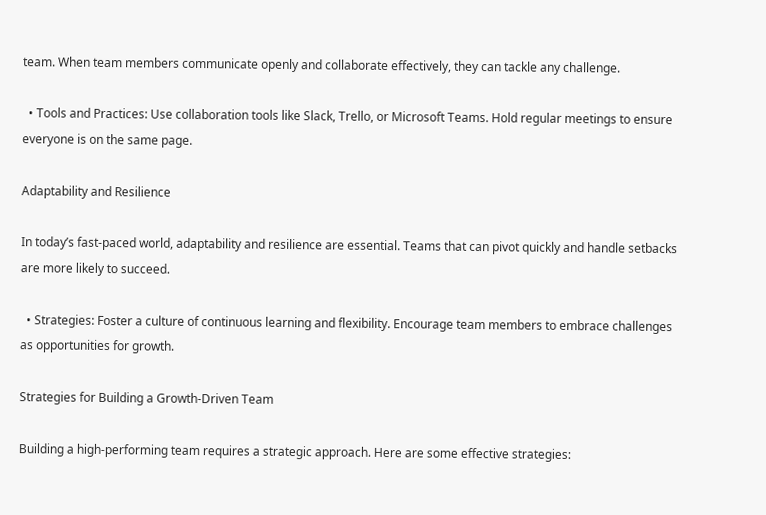team. When team members communicate openly and collaborate effectively, they can tackle any challenge.

  • Tools and Practices: Use collaboration tools like Slack, Trello, or Microsoft Teams. Hold regular meetings to ensure everyone is on the same page.

Adaptability and Resilience

In today’s fast-paced world, adaptability and resilience are essential. Teams that can pivot quickly and handle setbacks are more likely to succeed.

  • Strategies: Foster a culture of continuous learning and flexibility. Encourage team members to embrace challenges as opportunities for growth.

Strategies for Building a Growth-Driven Team

Building a high-performing team requires a strategic approach. Here are some effective strategies: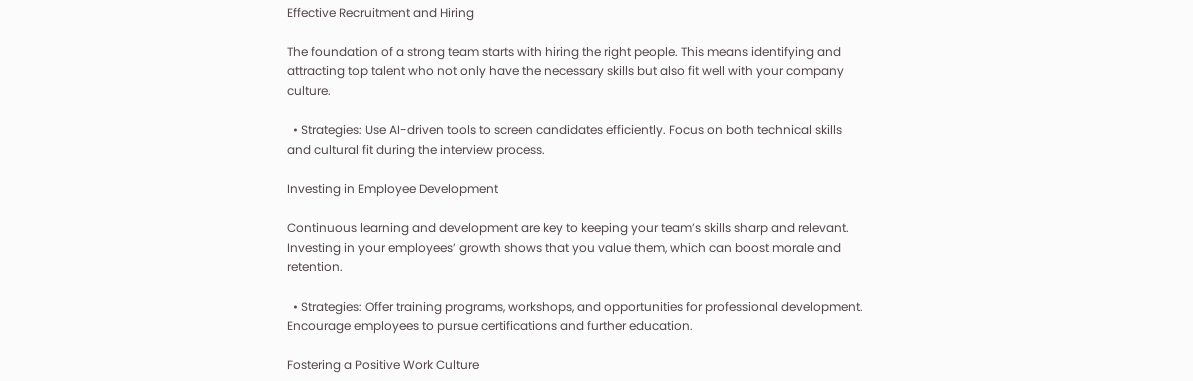Effective Recruitment and Hiring

The foundation of a strong team starts with hiring the right people. This means identifying and attracting top talent who not only have the necessary skills but also fit well with your company culture.

  • Strategies: Use AI-driven tools to screen candidates efficiently. Focus on both technical skills and cultural fit during the interview process.

Investing in Employee Development

Continuous learning and development are key to keeping your team’s skills sharp and relevant. Investing in your employees’ growth shows that you value them, which can boost morale and retention.

  • Strategies: Offer training programs, workshops, and opportunities for professional development. Encourage employees to pursue certifications and further education.

Fostering a Positive Work Culture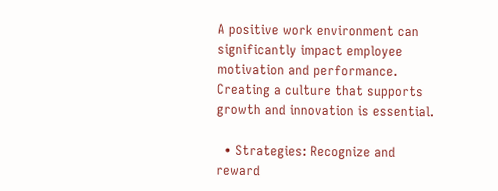A positive work environment can significantly impact employee motivation and performance. Creating a culture that supports growth and innovation is essential.

  • Strategies: Recognize and reward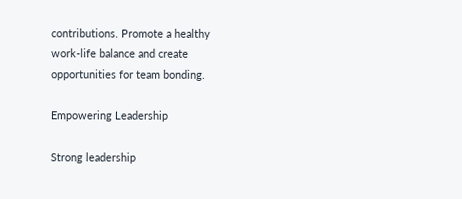contributions. Promote a healthy work-life balance and create opportunities for team bonding.

Empowering Leadership

Strong leadership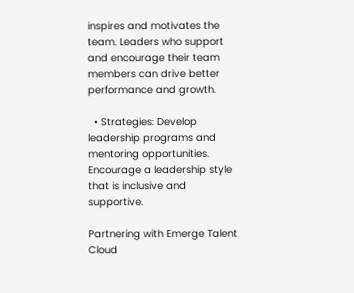inspires and motivates the team. Leaders who support and encourage their team members can drive better performance and growth.

  • Strategies: Develop leadership programs and mentoring opportunities. Encourage a leadership style that is inclusive and supportive.

Partnering with Emerge Talent Cloud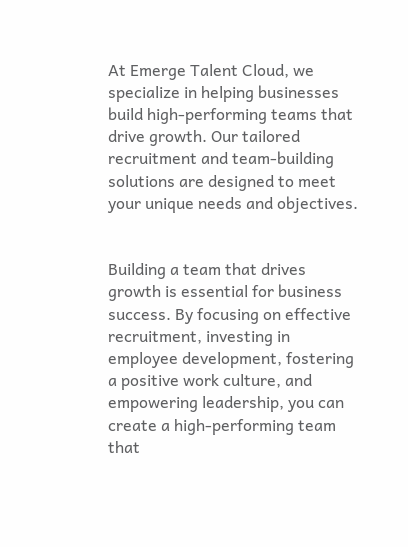At Emerge Talent Cloud, we specialize in helping businesses build high-performing teams that drive growth. Our tailored recruitment and team-building solutions are designed to meet your unique needs and objectives.


Building a team that drives growth is essential for business success. By focusing on effective recruitment, investing in employee development, fostering a positive work culture, and empowering leadership, you can create a high-performing team that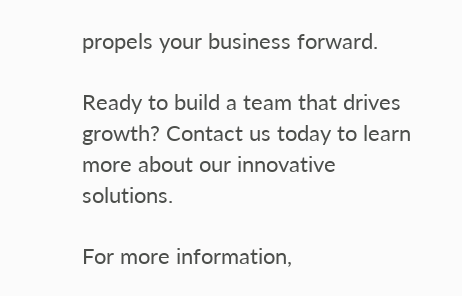propels your business forward.

Ready to build a team that drives growth? Contact us today to learn more about our innovative solutions.

For more information,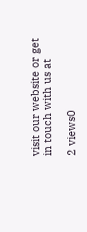visit our website or get in touch with us at

2 views0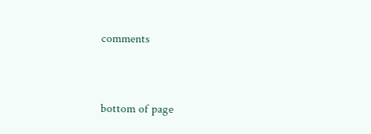comments


bottom of page